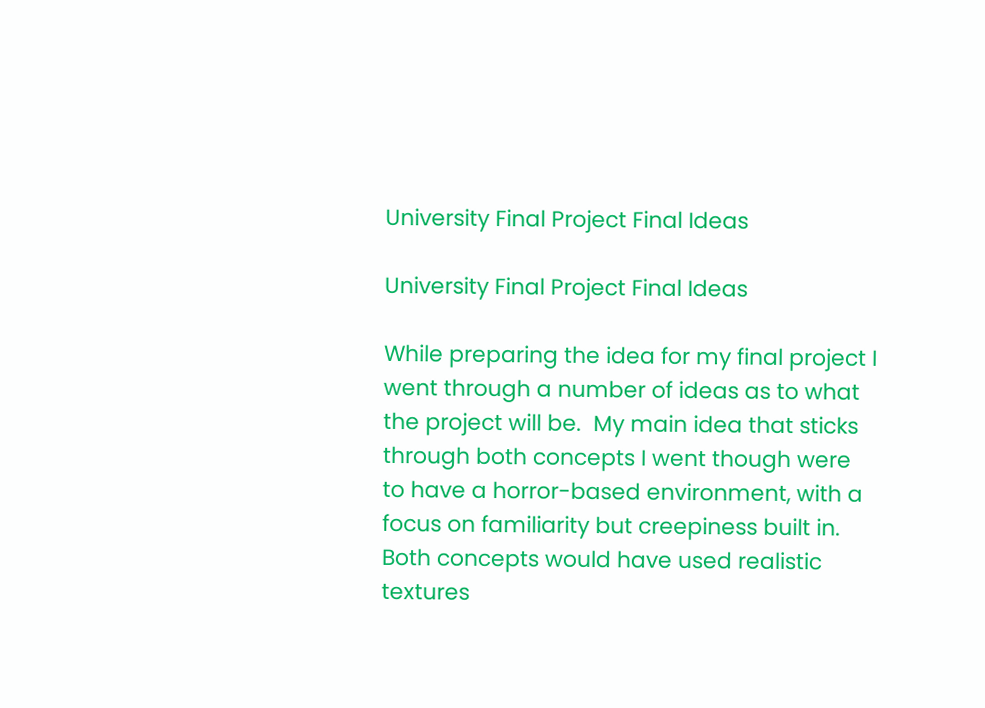University Final Project Final Ideas

University Final Project Final Ideas

While preparing the idea for my final project I went through a number of ideas as to what the project will be.  My main idea that sticks through both concepts I went though were to have a horror-based environment, with a focus on familiarity but creepiness built in.  Both concepts would have used realistic textures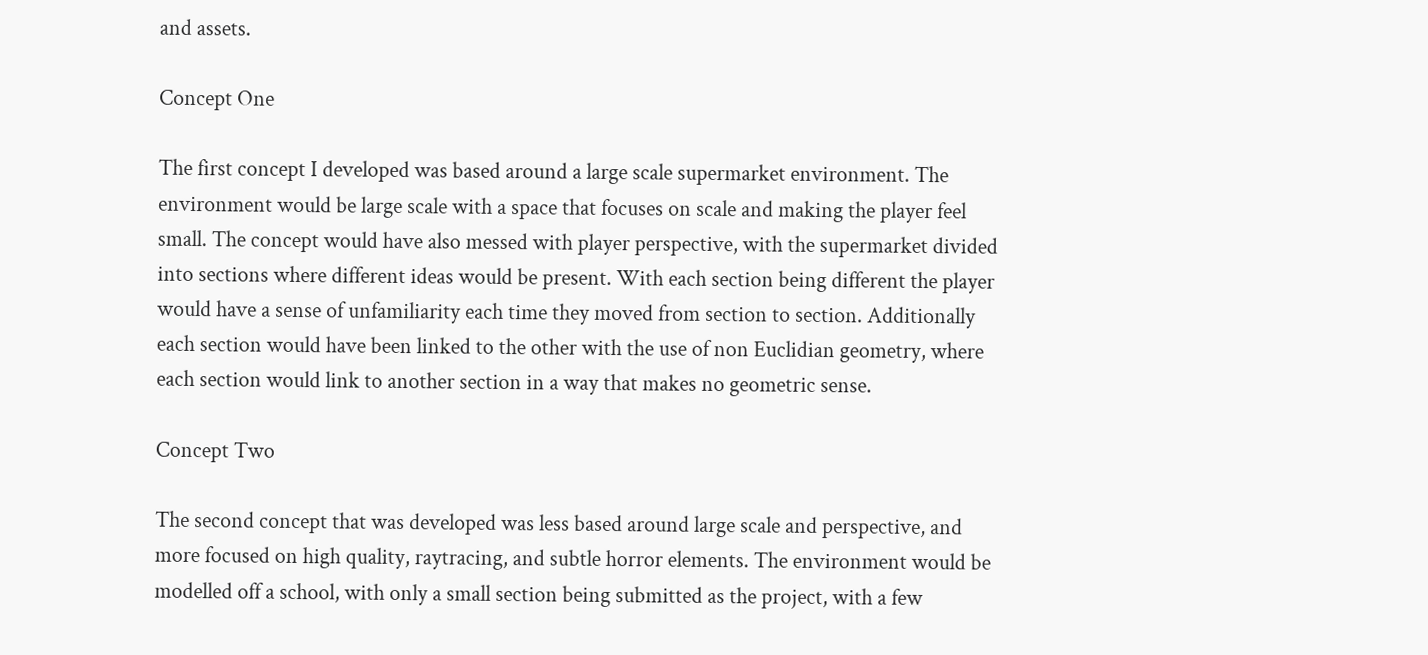and assets.

Concept One

The first concept I developed was based around a large scale supermarket environment. The environment would be large scale with a space that focuses on scale and making the player feel small. The concept would have also messed with player perspective, with the supermarket divided into sections where different ideas would be present. With each section being different the player would have a sense of unfamiliarity each time they moved from section to section. Additionally each section would have been linked to the other with the use of non Euclidian geometry, where each section would link to another section in a way that makes no geometric sense.

Concept Two

The second concept that was developed was less based around large scale and perspective, and more focused on high quality, raytracing, and subtle horror elements. The environment would be modelled off a school, with only a small section being submitted as the project, with a few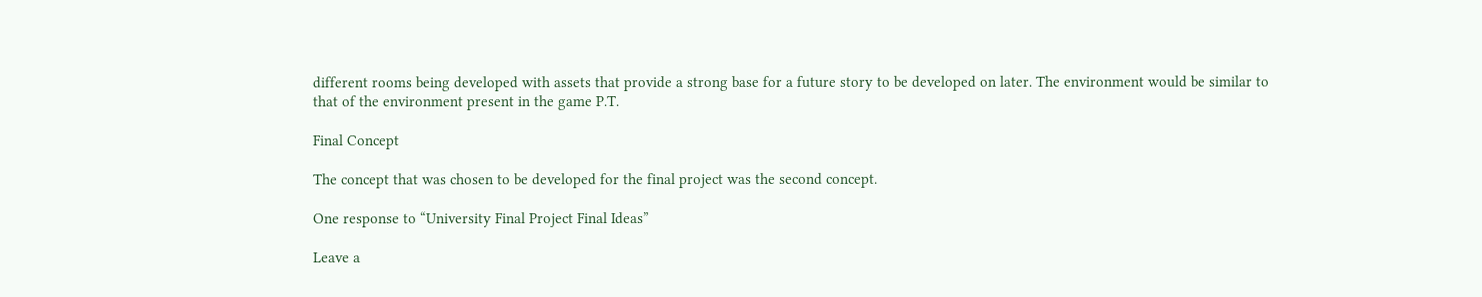different rooms being developed with assets that provide a strong base for a future story to be developed on later. The environment would be similar to that of the environment present in the game P.T.

Final Concept

The concept that was chosen to be developed for the final project was the second concept.

One response to “University Final Project Final Ideas”

Leave a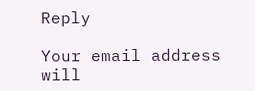Reply

Your email address will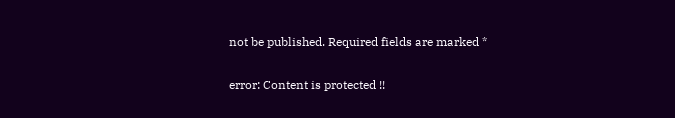not be published. Required fields are marked *

error: Content is protected !!